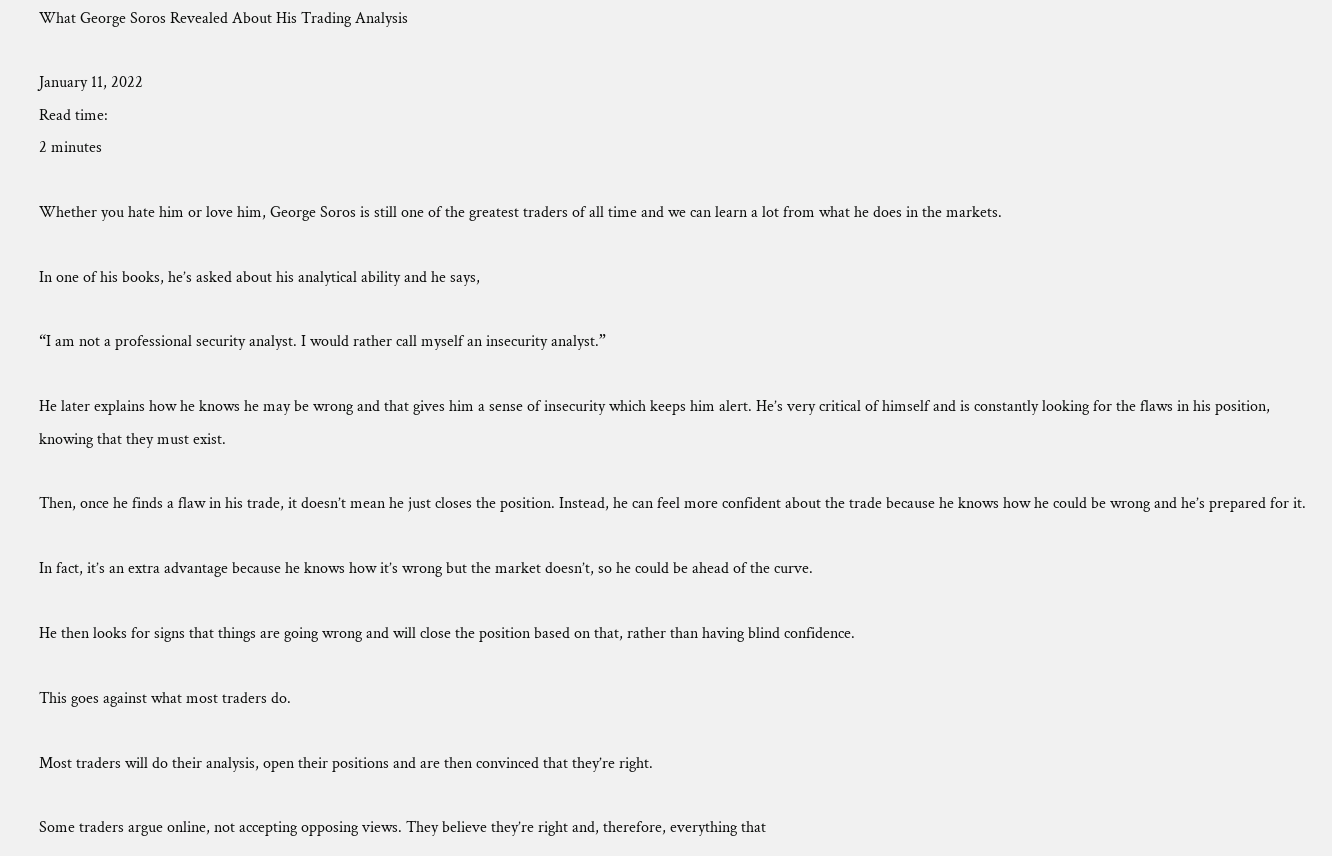What George Soros Revealed About His Trading Analysis

January 11, 2022
Read time:
2 minutes

Whether you hate him or love him, George Soros is still one of the greatest traders of all time and we can learn a lot from what he does in the markets.

In one of his books, he’s asked about his analytical ability and he says,

“I am not a professional security analyst. I would rather call myself an insecurity analyst.”

He later explains how he knows he may be wrong and that gives him a sense of insecurity which keeps him alert. He’s very critical of himself and is constantly looking for the flaws in his position, knowing that they must exist.

Then, once he finds a flaw in his trade, it doesn’t mean he just closes the position. Instead, he can feel more confident about the trade because he knows how he could be wrong and he’s prepared for it.

In fact, it’s an extra advantage because he knows how it’s wrong but the market doesn’t, so he could be ahead of the curve.

He then looks for signs that things are going wrong and will close the position based on that, rather than having blind confidence.

This goes against what most traders do.

Most traders will do their analysis, open their positions and are then convinced that they’re right.

Some traders argue online, not accepting opposing views. They believe they’re right and, therefore, everything that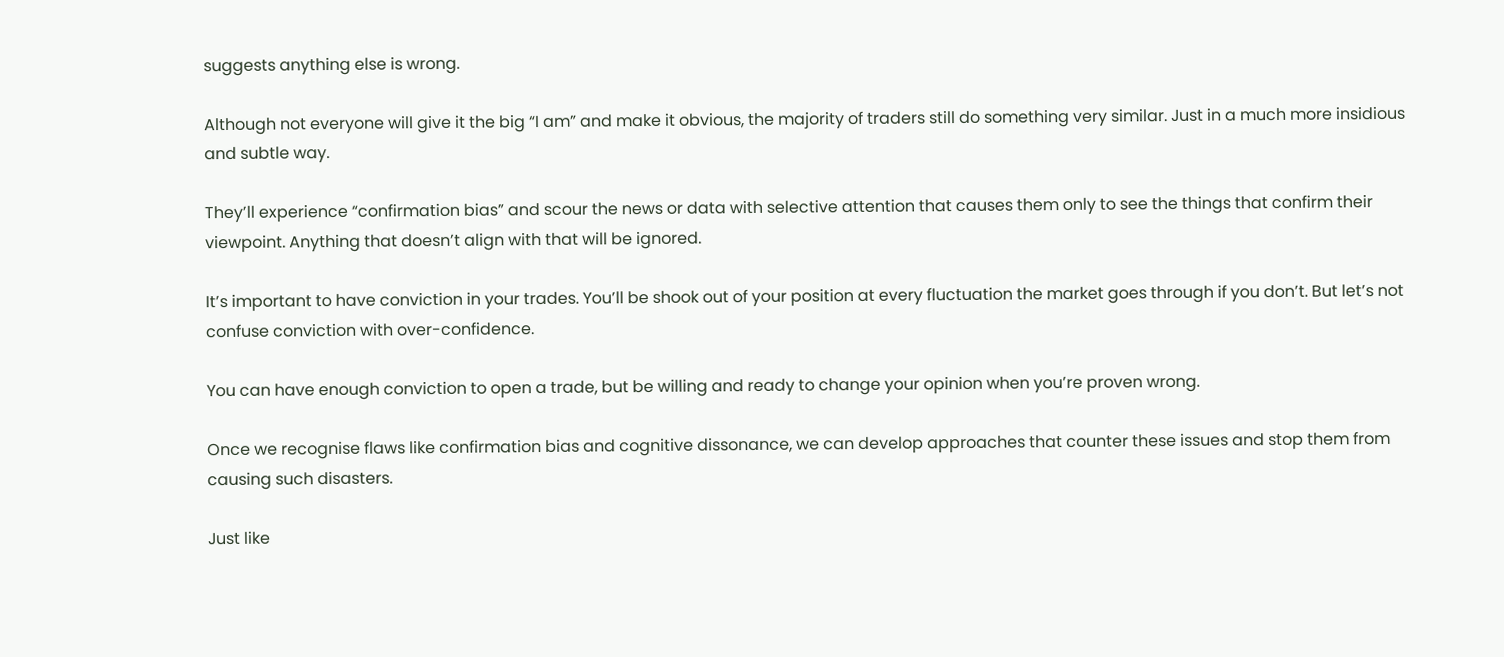suggests anything else is wrong.

Although not everyone will give it the big “I am” and make it obvious, the majority of traders still do something very similar. Just in a much more insidious and subtle way.

They’ll experience “confirmation bias” and scour the news or data with selective attention that causes them only to see the things that confirm their viewpoint. Anything that doesn’t align with that will be ignored.

It’s important to have conviction in your trades. You’ll be shook out of your position at every fluctuation the market goes through if you don’t. But let’s not confuse conviction with over-confidence.

You can have enough conviction to open a trade, but be willing and ready to change your opinion when you’re proven wrong.

Once we recognise flaws like confirmation bias and cognitive dissonance, we can develop approaches that counter these issues and stop them from causing such disasters.

Just like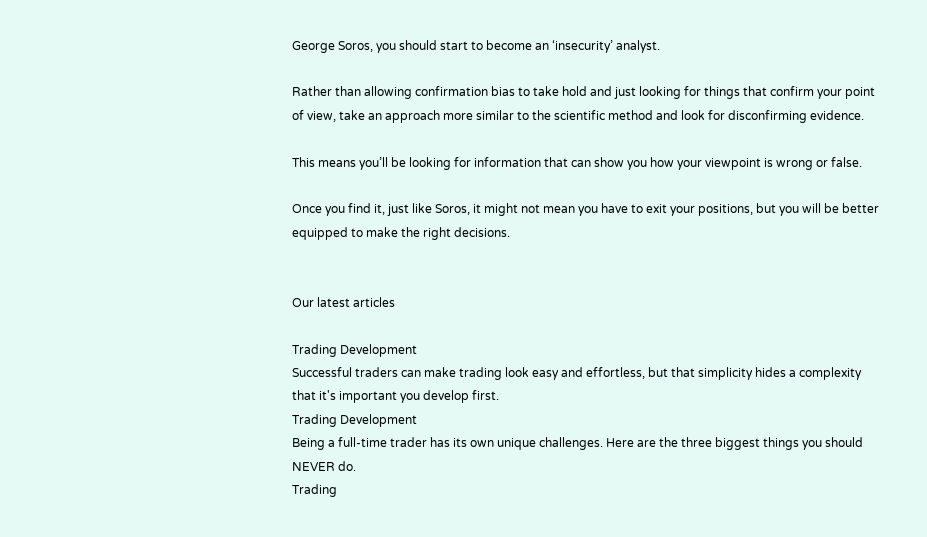George Soros, you should start to become an ‘insecurity’ analyst.

Rather than allowing confirmation bias to take hold and just looking for things that confirm your point of view, take an approach more similar to the scientific method and look for disconfirming evidence.

This means you’ll be looking for information that can show you how your viewpoint is wrong or false.

Once you find it, just like Soros, it might not mean you have to exit your positions, but you will be better equipped to make the right decisions.


Our latest articles

Trading Development
Successful traders can make trading look easy and effortless, but that simplicity hides a complexity that it's important you develop first.
Trading Development
Being a full-time trader has its own unique challenges. Here are the three biggest things you should NEVER do.
Trading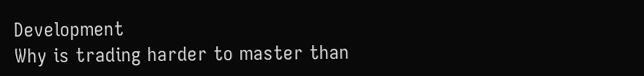Development
Why is trading harder to master than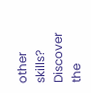other skills? Discover the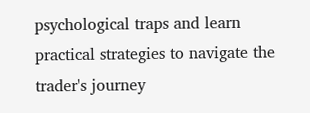psychological traps and learn practical strategies to navigate the trader's journey